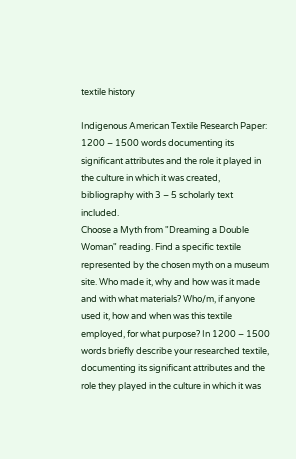textile history

Indigenous American Textile Research Paper: 1200 – 1500 words documenting its significant attributes and the role it played in the culture in which it was created, bibliography with 3 – 5 scholarly text included.
Choose a Myth from "Dreaming a Double Woman" reading. Find a specific textile represented by the chosen myth on a museum site. Who made it, why and how was it made and with what materials? Who/m, if anyone used it, how and when was this textile employed, for what purpose? In 1200 – 1500 words briefly describe your researched textile, documenting its significant attributes and the role they played in the culture in which it was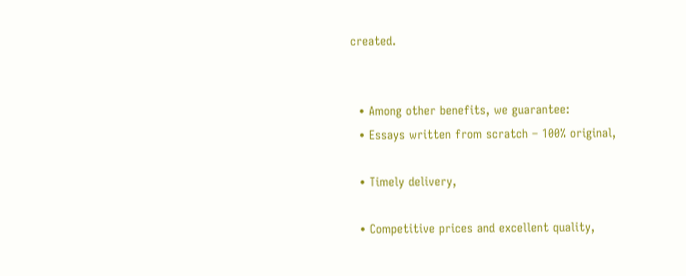created.


  • Among other benefits, we guarantee:
  • Essays written from scratch – 100% original,

  • Timely delivery,

  • Competitive prices and excellent quality,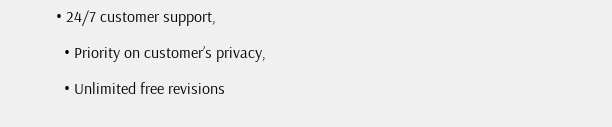• 24/7 customer support,

  • Priority on customer’s privacy,

  • Unlimited free revisions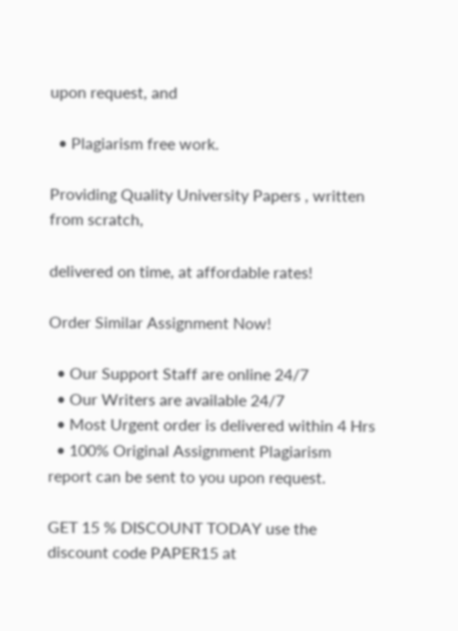upon request, and

  • Plagiarism free work.

Providing Quality University Papers , written from scratch,

delivered on time, at affordable rates!

Order Similar Assignment Now!

  • Our Support Staff are online 24/7
  • Our Writers are available 24/7
  • Most Urgent order is delivered within 4 Hrs
  • 100% Original Assignment Plagiarism report can be sent to you upon request.

GET 15 % DISCOUNT TODAY use the discount code PAPER15 at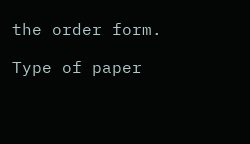the order form.

Type of paper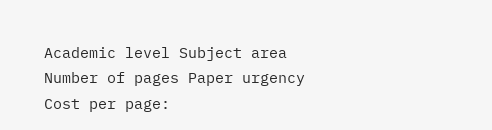Academic level Subject area
Number of pages Paper urgency Cost per page: